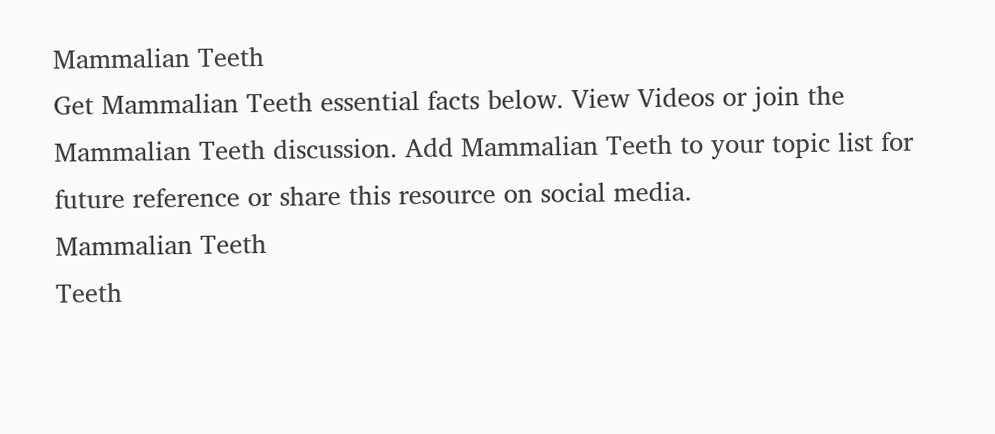Mammalian Teeth
Get Mammalian Teeth essential facts below. View Videos or join the Mammalian Teeth discussion. Add Mammalian Teeth to your topic list for future reference or share this resource on social media.
Mammalian Teeth
Teeth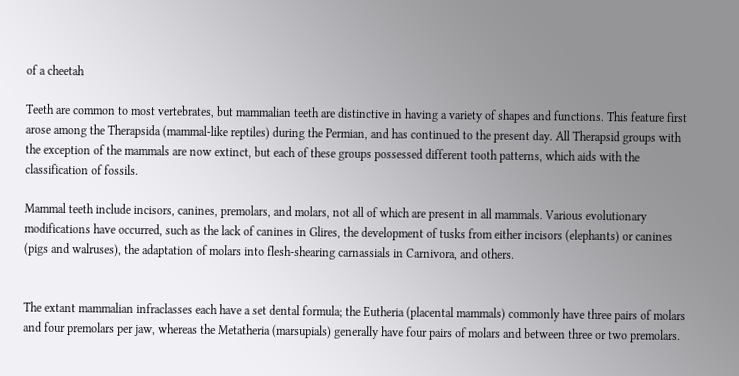of a cheetah

Teeth are common to most vertebrates, but mammalian teeth are distinctive in having a variety of shapes and functions. This feature first arose among the Therapsida (mammal-like reptiles) during the Permian, and has continued to the present day. All Therapsid groups with the exception of the mammals are now extinct, but each of these groups possessed different tooth patterns, which aids with the classification of fossils.

Mammal teeth include incisors, canines, premolars, and molars, not all of which are present in all mammals. Various evolutionary modifications have occurred, such as the lack of canines in Glires, the development of tusks from either incisors (elephants) or canines (pigs and walruses), the adaptation of molars into flesh-shearing carnassials in Carnivora, and others.


The extant mammalian infraclasses each have a set dental formula; the Eutheria (placental mammals) commonly have three pairs of molars and four premolars per jaw, whereas the Metatheria (marsupials) generally have four pairs of molars and between three or two premolars.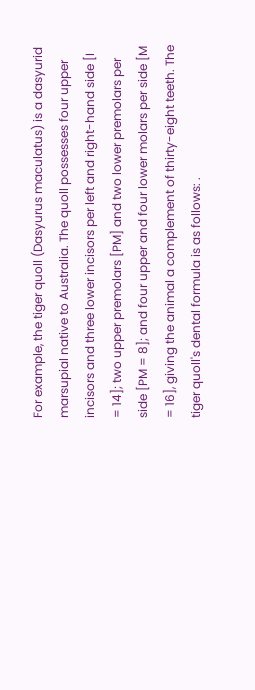For example, the tiger quoll (Dasyurus maculatus) is a dasyurid marsupial native to Australia. The quoll possesses four upper incisors and three lower incisors per left and right-hand side [I = 14]; two upper premolars [PM] and two lower premolars per side [PM = 8]; and four upper and four lower molars per side [M = 16], giving the animal a complement of thirty-eight teeth. The tiger quoll's dental formula is as follows: .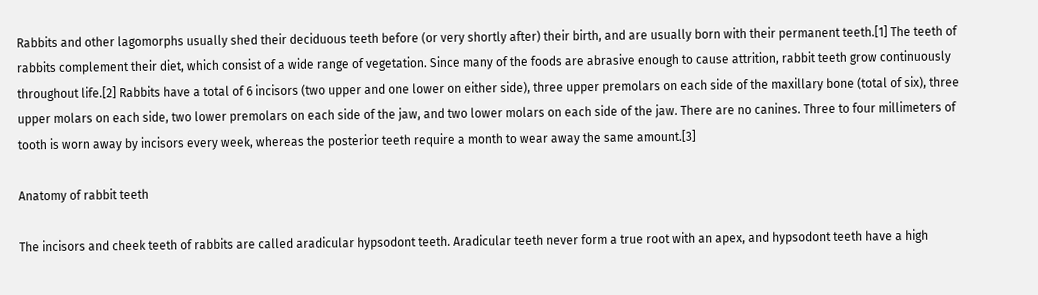Rabbits and other lagomorphs usually shed their deciduous teeth before (or very shortly after) their birth, and are usually born with their permanent teeth.[1] The teeth of rabbits complement their diet, which consist of a wide range of vegetation. Since many of the foods are abrasive enough to cause attrition, rabbit teeth grow continuously throughout life.[2] Rabbits have a total of 6 incisors (two upper and one lower on either side), three upper premolars on each side of the maxillary bone (total of six), three upper molars on each side, two lower premolars on each side of the jaw, and two lower molars on each side of the jaw. There are no canines. Three to four millimeters of tooth is worn away by incisors every week, whereas the posterior teeth require a month to wear away the same amount.[3]

Anatomy of rabbit teeth

The incisors and cheek teeth of rabbits are called aradicular hypsodont teeth. Aradicular teeth never form a true root with an apex, and hypsodont teeth have a high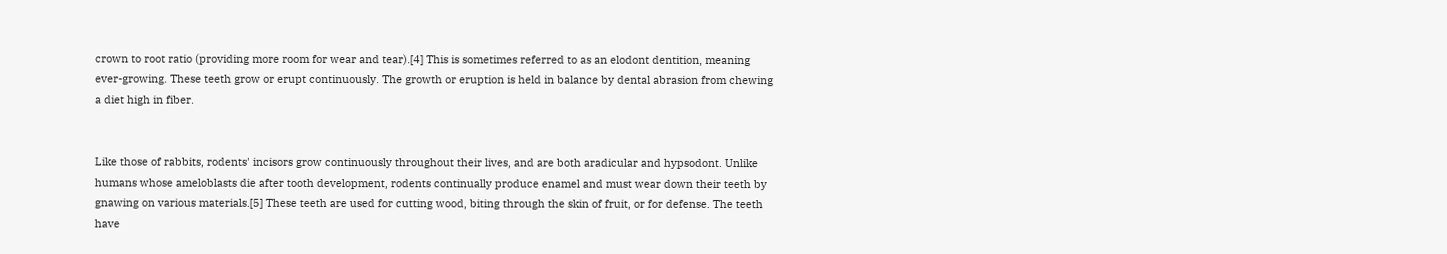crown to root ratio (providing more room for wear and tear).[4] This is sometimes referred to as an elodont dentition, meaning ever-growing. These teeth grow or erupt continuously. The growth or eruption is held in balance by dental abrasion from chewing a diet high in fiber.


Like those of rabbits, rodents' incisors grow continuously throughout their lives, and are both aradicular and hypsodont. Unlike humans whose ameloblasts die after tooth development, rodents continually produce enamel and must wear down their teeth by gnawing on various materials.[5] These teeth are used for cutting wood, biting through the skin of fruit, or for defense. The teeth have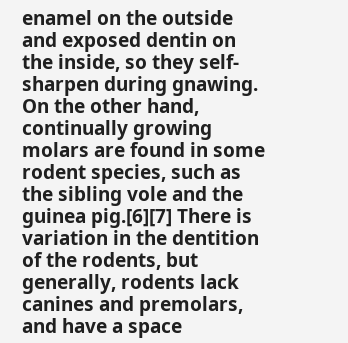enamel on the outside and exposed dentin on the inside, so they self-sharpen during gnawing. On the other hand, continually growing molars are found in some rodent species, such as the sibling vole and the guinea pig.[6][7] There is variation in the dentition of the rodents, but generally, rodents lack canines and premolars, and have a space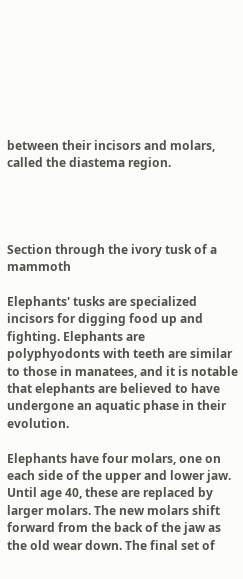between their incisors and molars, called the diastema region.




Section through the ivory tusk of a mammoth

Elephants' tusks are specialized incisors for digging food up and fighting. Elephants are polyphyodonts with teeth are similar to those in manatees, and it is notable that elephants are believed to have undergone an aquatic phase in their evolution.

Elephants have four molars, one on each side of the upper and lower jaw. Until age 40, these are replaced by larger molars. The new molars shift forward from the back of the jaw as the old wear down. The final set of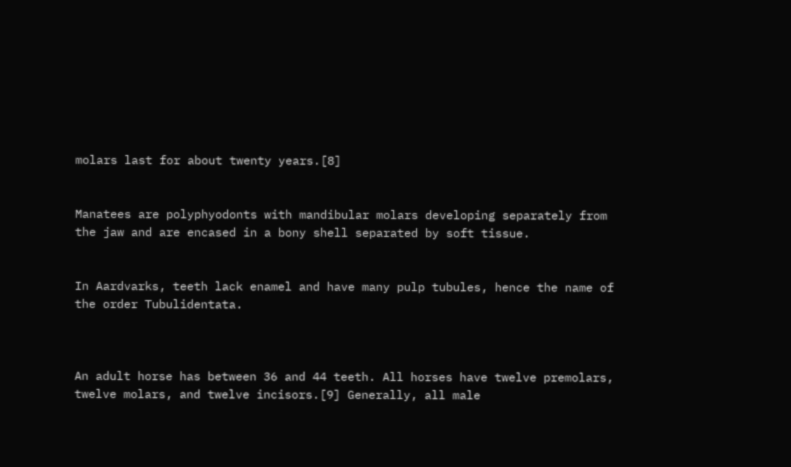molars last for about twenty years.[8]


Manatees are polyphyodonts with mandibular molars developing separately from the jaw and are encased in a bony shell separated by soft tissue.


In Aardvarks, teeth lack enamel and have many pulp tubules, hence the name of the order Tubulidentata.



An adult horse has between 36 and 44 teeth. All horses have twelve premolars, twelve molars, and twelve incisors.[9] Generally, all male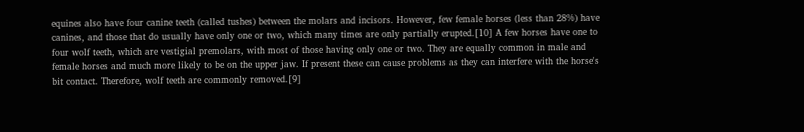equines also have four canine teeth (called tushes) between the molars and incisors. However, few female horses (less than 28%) have canines, and those that do usually have only one or two, which many times are only partially erupted.[10] A few horses have one to four wolf teeth, which are vestigial premolars, with most of those having only one or two. They are equally common in male and female horses and much more likely to be on the upper jaw. If present these can cause problems as they can interfere with the horse's bit contact. Therefore, wolf teeth are commonly removed.[9]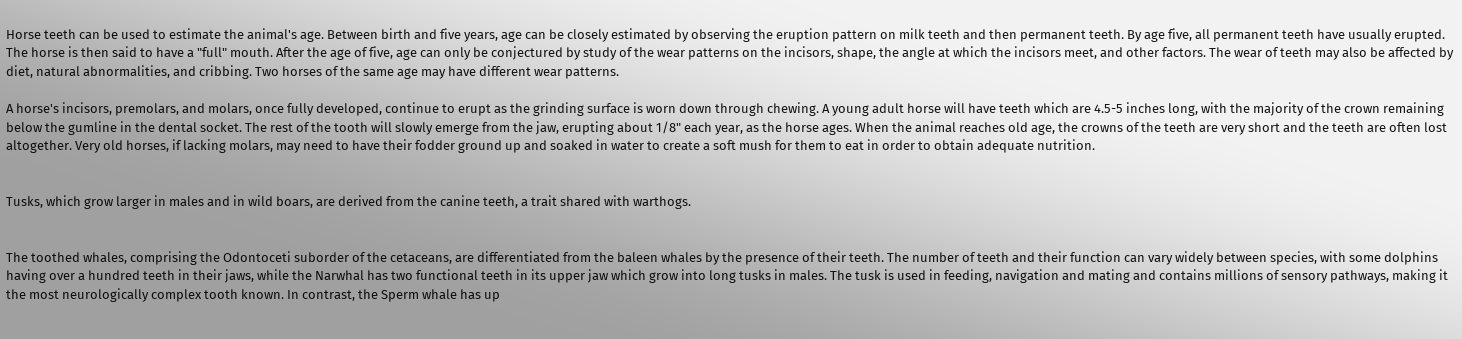Horse teeth can be used to estimate the animal's age. Between birth and five years, age can be closely estimated by observing the eruption pattern on milk teeth and then permanent teeth. By age five, all permanent teeth have usually erupted. The horse is then said to have a "full" mouth. After the age of five, age can only be conjectured by study of the wear patterns on the incisors, shape, the angle at which the incisors meet, and other factors. The wear of teeth may also be affected by diet, natural abnormalities, and cribbing. Two horses of the same age may have different wear patterns.

A horse's incisors, premolars, and molars, once fully developed, continue to erupt as the grinding surface is worn down through chewing. A young adult horse will have teeth which are 4.5-5 inches long, with the majority of the crown remaining below the gumline in the dental socket. The rest of the tooth will slowly emerge from the jaw, erupting about 1/8" each year, as the horse ages. When the animal reaches old age, the crowns of the teeth are very short and the teeth are often lost altogether. Very old horses, if lacking molars, may need to have their fodder ground up and soaked in water to create a soft mush for them to eat in order to obtain adequate nutrition.


Tusks, which grow larger in males and in wild boars, are derived from the canine teeth, a trait shared with warthogs.


The toothed whales, comprising the Odontoceti suborder of the cetaceans, are differentiated from the baleen whales by the presence of their teeth. The number of teeth and their function can vary widely between species, with some dolphins having over a hundred teeth in their jaws, while the Narwhal has two functional teeth in its upper jaw which grow into long tusks in males. The tusk is used in feeding, navigation and mating and contains millions of sensory pathways, making it the most neurologically complex tooth known. In contrast, the Sperm whale has up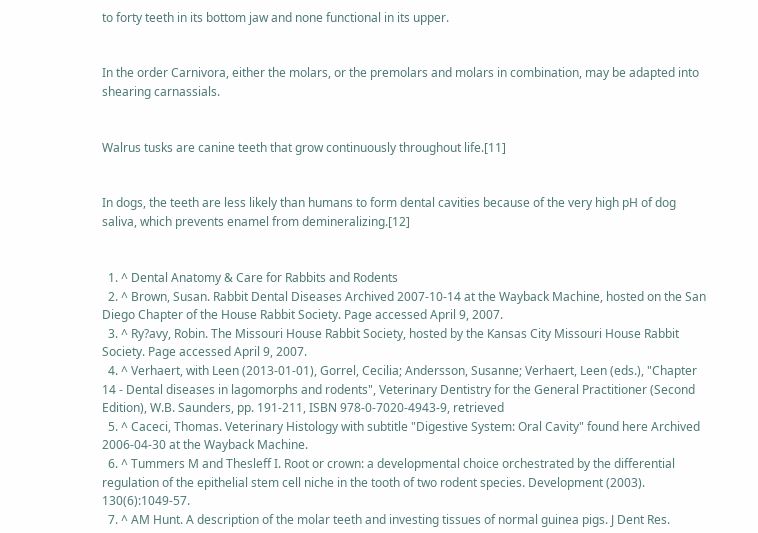to forty teeth in its bottom jaw and none functional in its upper.


In the order Carnivora, either the molars, or the premolars and molars in combination, may be adapted into shearing carnassials.


Walrus tusks are canine teeth that grow continuously throughout life.[11]


In dogs, the teeth are less likely than humans to form dental cavities because of the very high pH of dog saliva, which prevents enamel from demineralizing.[12]


  1. ^ Dental Anatomy & Care for Rabbits and Rodents
  2. ^ Brown, Susan. Rabbit Dental Diseases Archived 2007-10-14 at the Wayback Machine, hosted on the San Diego Chapter of the House Rabbit Society. Page accessed April 9, 2007.
  3. ^ Ry?avy, Robin. The Missouri House Rabbit Society, hosted by the Kansas City Missouri House Rabbit Society. Page accessed April 9, 2007.
  4. ^ Verhaert, with Leen (2013-01-01), Gorrel, Cecilia; Andersson, Susanne; Verhaert, Leen (eds.), "Chapter 14 - Dental diseases in lagomorphs and rodents", Veterinary Dentistry for the General Practitioner (Second Edition), W.B. Saunders, pp. 191-211, ISBN 978-0-7020-4943-9, retrieved
  5. ^ Caceci, Thomas. Veterinary Histology with subtitle "Digestive System: Oral Cavity" found here Archived 2006-04-30 at the Wayback Machine.
  6. ^ Tummers M and Thesleff I. Root or crown: a developmental choice orchestrated by the differential regulation of the epithelial stem cell niche in the tooth of two rodent species. Development (2003). 130(6):1049-57.
  7. ^ AM Hunt. A description of the molar teeth and investing tissues of normal guinea pigs. J Dent Res.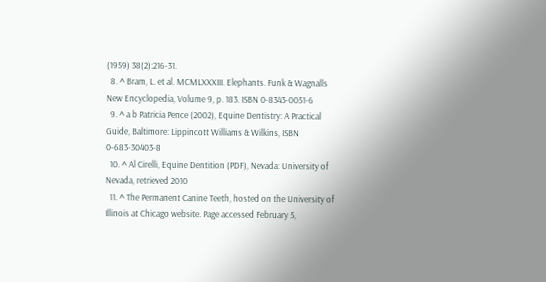(1959) 38(2):216-31.
  8. ^ Bram, L. et al. MCMLXXXIII. Elephants. Funk & Wagnalls New Encyclopedia, Volume 9, p. 183. ISBN 0-8343-0051-6
  9. ^ a b Patricia Pence (2002), Equine Dentistry: A Practical Guide, Baltimore: Lippincott Williams & Wilkins, ISBN 0-683-30403-8
  10. ^ Al Cirelli, Equine Dentition (PDF), Nevada: University of Nevada, retrieved 2010
  11. ^ The Permanent Canine Teeth, hosted on the University of Illinois at Chicago website. Page accessed February 5,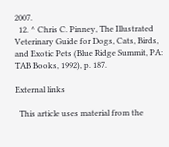2007.
  12. ^ Chris C. Pinney, The Illustrated Veterinary Guide for Dogs, Cats, Birds, and Exotic Pets (Blue Ridge Summit, PA: TAB Books, 1992), p. 187.

External links

  This article uses material from the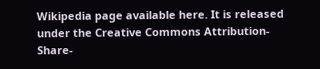Wikipedia page available here. It is released under the Creative Commons Attribution-Share-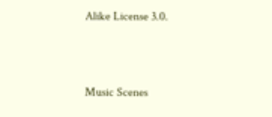Alike License 3.0.



Music Scenes